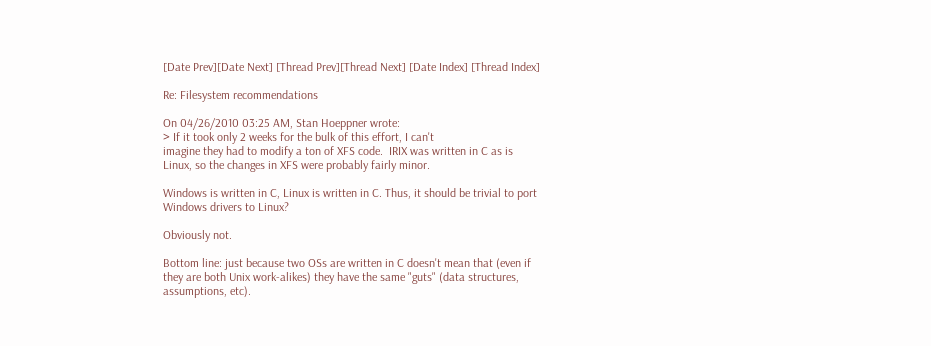[Date Prev][Date Next] [Thread Prev][Thread Next] [Date Index] [Thread Index]

Re: Filesystem recommendations

On 04/26/2010 03:25 AM, Stan Hoeppner wrote:
> If it took only 2 weeks for the bulk of this effort, I can't
imagine they had to modify a ton of XFS code.  IRIX was written in C as is
Linux, so the changes in XFS were probably fairly minor.

Windows is written in C, Linux is written in C. Thus, it should be trivial to port Windows drivers to Linux?

Obviously not.

Bottom line: just because two OSs are written in C doesn't mean that (even if they are both Unix work-alikes) they have the same "guts" (data structures, assumptions, etc).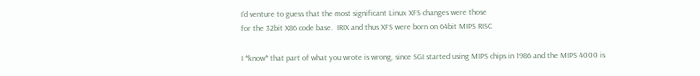I'd venture to guess that the most significant Linux XFS changes were those
for the 32bit X86 code base.  IRIX and thus XFS were born on 64bit MIPS RISC

I *know* that part of what you wrote is wrong, since SGI started using MIPS chips in 1986 and the MIPS 4000 is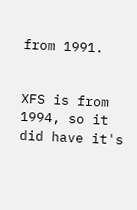from 1991.


XFS is from 1994, so it did have it's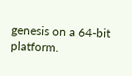genesis on a 64-bit platform.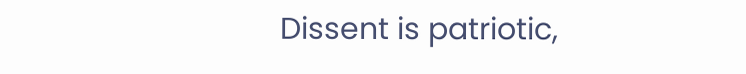Dissent is patriotic,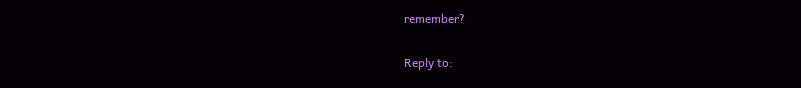remember?

Reply to: